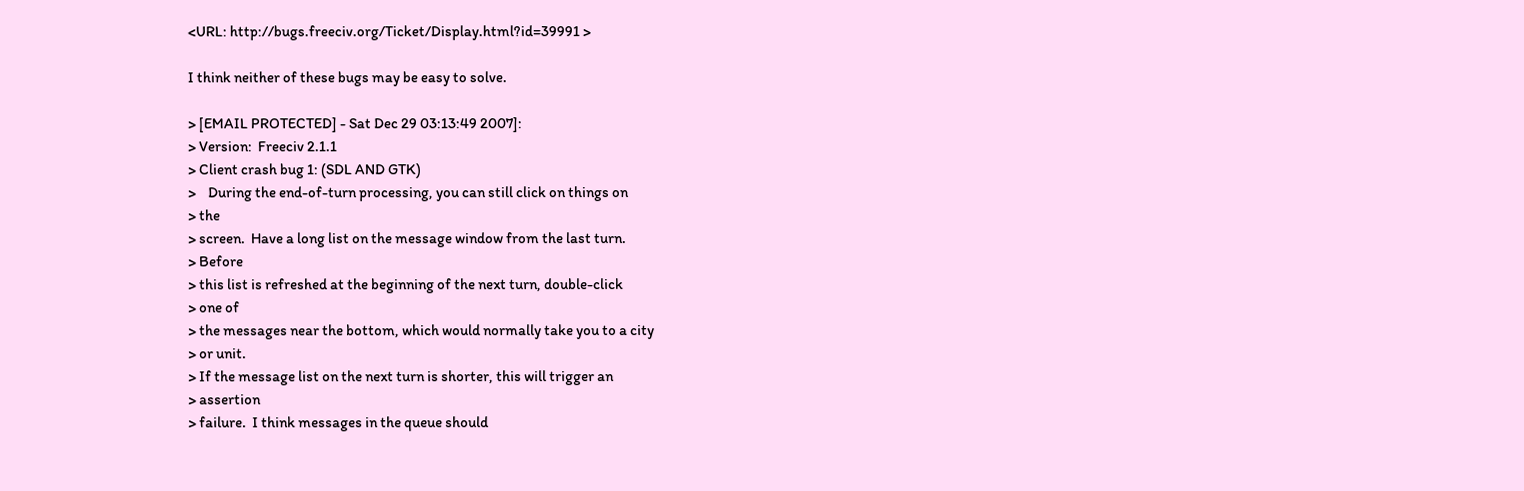<URL: http://bugs.freeciv.org/Ticket/Display.html?id=39991 >

I think neither of these bugs may be easy to solve.

> [EMAIL PROTECTED] - Sat Dec 29 03:13:49 2007]:
> Version:  Freeciv 2.1.1
> Client crash bug 1: (SDL AND GTK)
>    During the end-of-turn processing, you can still click on things on
> the
> screen.  Have a long list on the message window from the last turn.
> Before
> this list is refreshed at the beginning of the next turn, double-click
> one of
> the messages near the bottom, which would normally take you to a city
> or unit.
> If the message list on the next turn is shorter, this will trigger an
> assertion
> failure.  I think messages in the queue should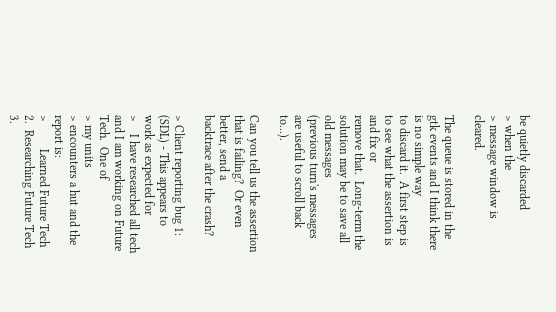be quietly discarded
> when the
> message window is cleared.

The queue is stored in the gtk events and I think there is no simple way
to discard it.  A first step is to see what the assertion is and fix or
remove that.  Long-term the solution may be to save all old messages
(previous turn's messages are useful to scroll back to...).

Can you tell us the assertion that is failing?  Or even better, send a
backtrace after the crash?

> Client reporting bug 1: (SDL) - This appears to work as expected for
>    I have researched all tech and I am working on Future Tech.  One of
> my units
> encounters a hut and the report is:
>         Learned Future Tech 2.  Researching Future Tech 3.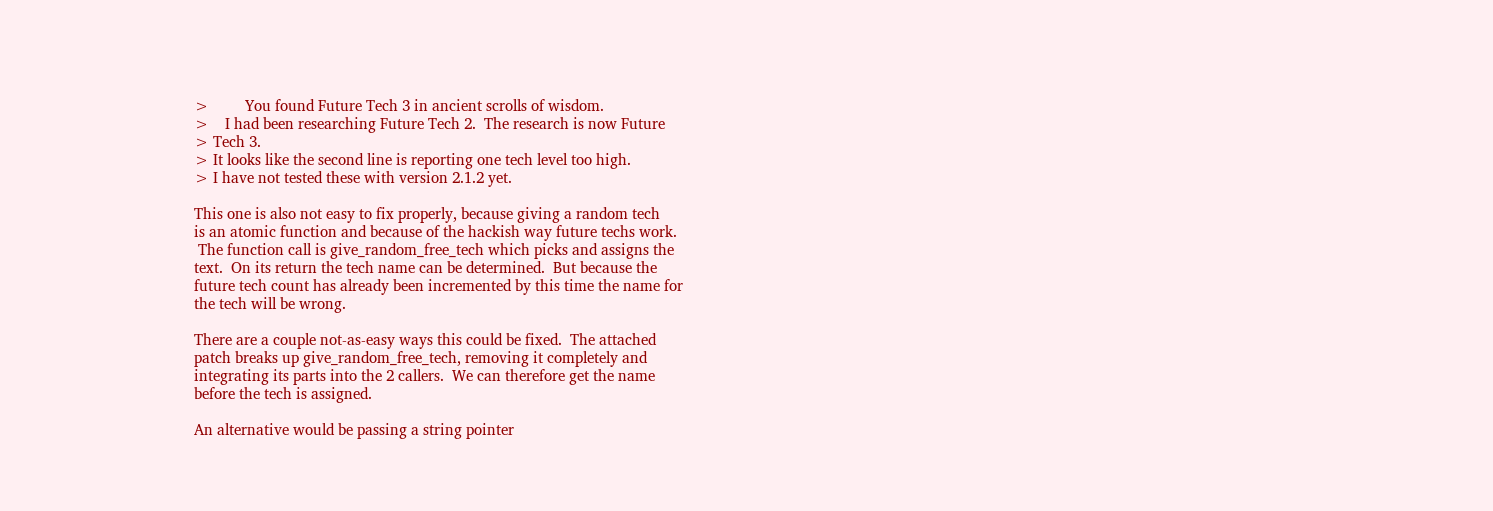>         You found Future Tech 3 in ancient scrolls of wisdom.
>    I had been researching Future Tech 2.  The research is now Future
> Tech 3.
> It looks like the second line is reporting one tech level too high.
> I have not tested these with version 2.1.2 yet.

This one is also not easy to fix properly, because giving a random tech
is an atomic function and because of the hackish way future techs work.
 The function call is give_random_free_tech which picks and assigns the
text.  On its return the tech name can be determined.  But because the
future tech count has already been incremented by this time the name for
the tech will be wrong.

There are a couple not-as-easy ways this could be fixed.  The attached
patch breaks up give_random_free_tech, removing it completely and
integrating its parts into the 2 callers.  We can therefore get the name
before the tech is assigned.

An alternative would be passing a string pointer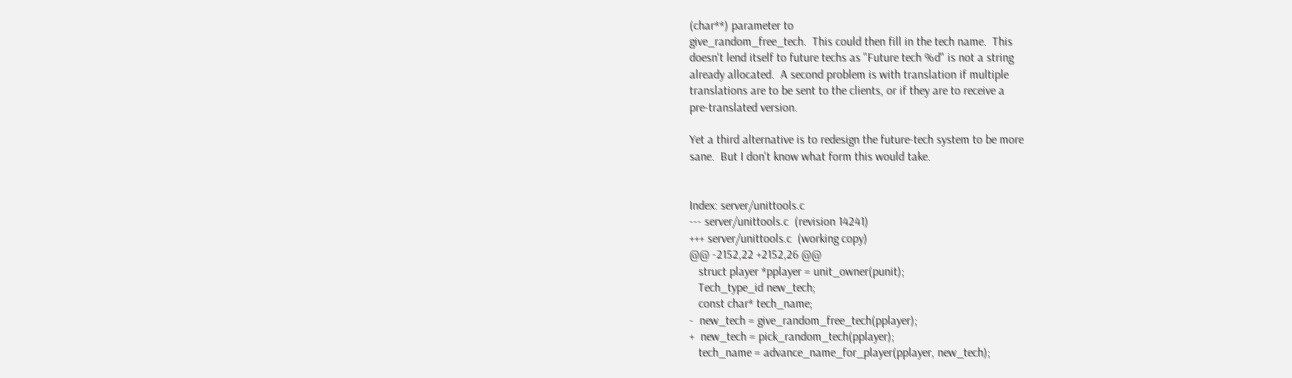(char**) parameter to
give_random_free_tech.  This could then fill in the tech name.  This
doesn't lend itself to future techs as "Future tech %d" is not a string
already allocated.  A second problem is with translation if multiple
translations are to be sent to the clients, or if they are to receive a
pre-translated version.

Yet a third alternative is to redesign the future-tech system to be more
sane.  But I don't know what form this would take.


Index: server/unittools.c
--- server/unittools.c  (revision 14241)
+++ server/unittools.c  (working copy)
@@ -2152,22 +2152,26 @@
   struct player *pplayer = unit_owner(punit);
   Tech_type_id new_tech;
   const char* tech_name;
-  new_tech = give_random_free_tech(pplayer);
+  new_tech = pick_random_tech(pplayer);
   tech_name = advance_name_for_player(pplayer, new_tech);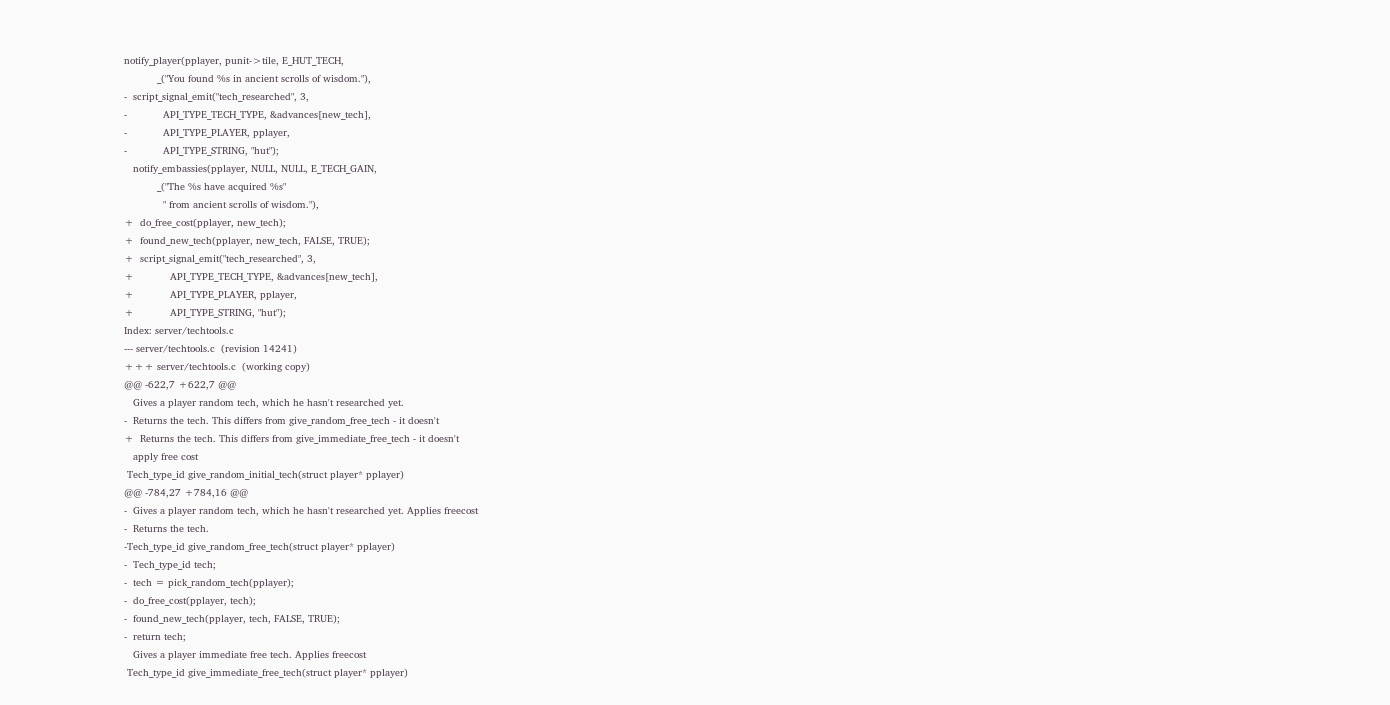notify_player(pplayer, punit->tile, E_HUT_TECH,
           _("You found %s in ancient scrolls of wisdom."),
-  script_signal_emit("tech_researched", 3,
-            API_TYPE_TECH_TYPE, &advances[new_tech],
-            API_TYPE_PLAYER, pplayer,
-            API_TYPE_STRING, "hut");
   notify_embassies(pplayer, NULL, NULL, E_TECH_GAIN,
           _("The %s have acquired %s"
             " from ancient scrolls of wisdom."),
+  do_free_cost(pplayer, new_tech);
+  found_new_tech(pplayer, new_tech, FALSE, TRUE);
+  script_signal_emit("tech_researched", 3,
+            API_TYPE_TECH_TYPE, &advances[new_tech],
+            API_TYPE_PLAYER, pplayer,
+            API_TYPE_STRING, "hut");
Index: server/techtools.c
--- server/techtools.c  (revision 14241)
+++ server/techtools.c  (working copy)
@@ -622,7 +622,7 @@
   Gives a player random tech, which he hasn't researched yet.
-  Returns the tech. This differs from give_random_free_tech - it doesn't
+  Returns the tech. This differs from give_immediate_free_tech - it doesn't
   apply free cost
 Tech_type_id give_random_initial_tech(struct player* pplayer)
@@ -784,27 +784,16 @@
-  Gives a player random tech, which he hasn't researched yet. Applies freecost
-  Returns the tech.
-Tech_type_id give_random_free_tech(struct player* pplayer)
-  Tech_type_id tech;
-  tech = pick_random_tech(pplayer);
-  do_free_cost(pplayer, tech);
-  found_new_tech(pplayer, tech, FALSE, TRUE);
-  return tech;
   Gives a player immediate free tech. Applies freecost
 Tech_type_id give_immediate_free_tech(struct player* pplayer)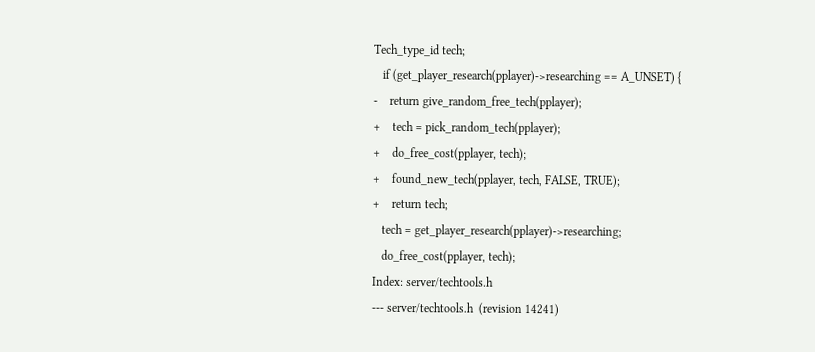Tech_type_id tech;
   if (get_player_research(pplayer)->researching == A_UNSET) {
-    return give_random_free_tech(pplayer);
+    tech = pick_random_tech(pplayer);
+    do_free_cost(pplayer, tech);
+    found_new_tech(pplayer, tech, FALSE, TRUE);
+    return tech;
   tech = get_player_research(pplayer)->researching;
   do_free_cost(pplayer, tech);
Index: server/techtools.h
--- server/techtools.h  (revision 14241)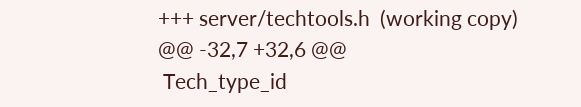+++ server/techtools.h  (working copy)
@@ -32,7 +32,6 @@
 Tech_type_id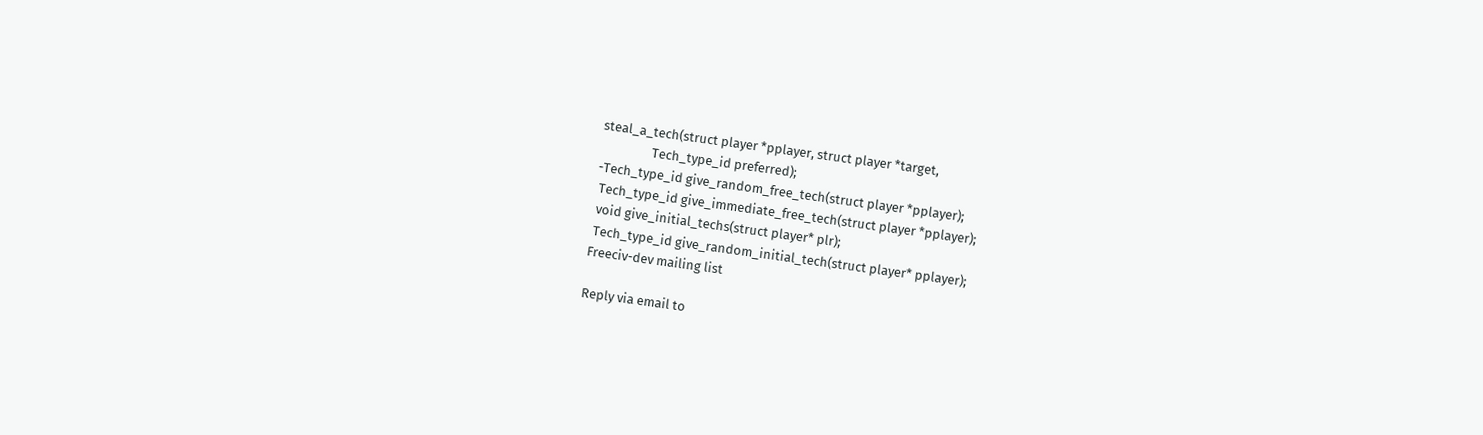steal_a_tech(struct player *pplayer, struct player *target,
                 Tech_type_id preferred);
-Tech_type_id give_random_free_tech(struct player *pplayer);
 Tech_type_id give_immediate_free_tech(struct player *pplayer);
 void give_initial_techs(struct player* plr);
 Tech_type_id give_random_initial_tech(struct player* pplayer);
Freeciv-dev mailing list

Reply via email to